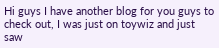Hi guys I have another blog for you guys to check out, I was just on toywiz and just saw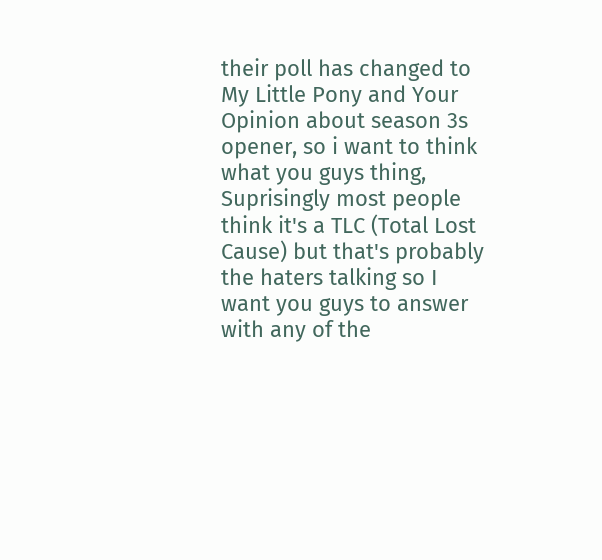their poll has changed to My Little Pony and Your Opinion about season 3s opener, so i want to think what you guys thing, Suprisingly most people think it's a TLC (Total Lost Cause) but that's probably the haters talking so I want you guys to answer with any of the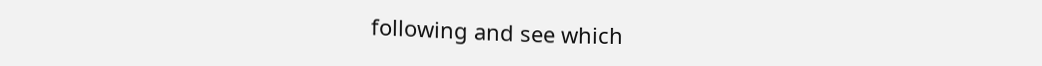following and see which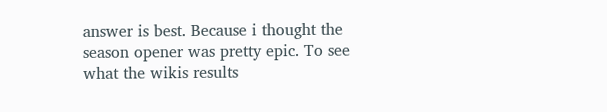answer is best. Because i thought the season opener was pretty epic. To see what the wikis results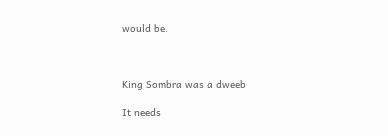would be.



King Sombra was a dweeb

It needs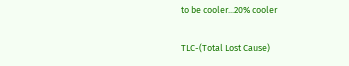to be cooler...20% cooler

TLC-(Total Lost Cause)